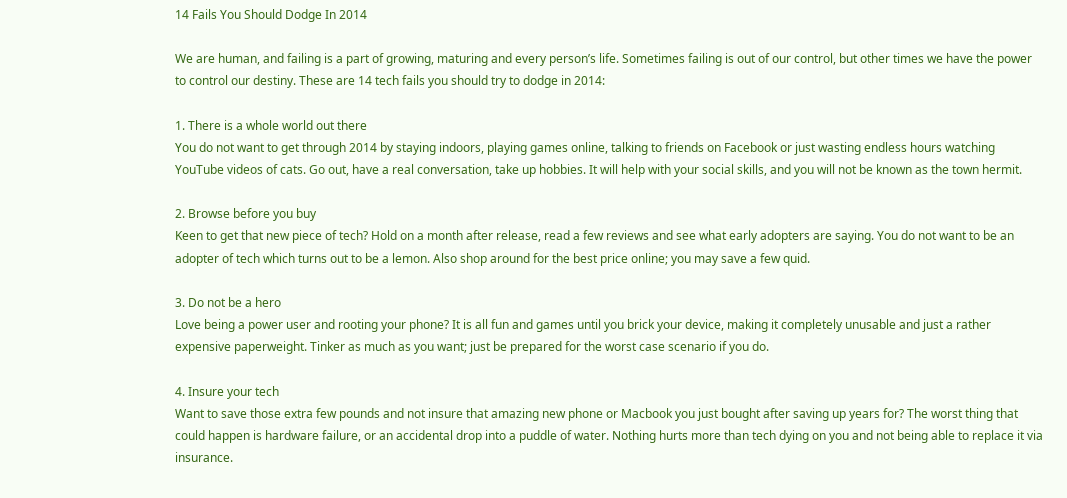14 Fails You Should Dodge In 2014

We are human, and failing is a part of growing, maturing and every person’s life. Sometimes failing is out of our control, but other times we have the power to control our destiny. These are 14 tech fails you should try to dodge in 2014:

1. There is a whole world out there
You do not want to get through 2014 by staying indoors, playing games online, talking to friends on Facebook or just wasting endless hours watching YouTube videos of cats. Go out, have a real conversation, take up hobbies. It will help with your social skills, and you will not be known as the town hermit.

2. Browse before you buy
Keen to get that new piece of tech? Hold on a month after release, read a few reviews and see what early adopters are saying. You do not want to be an adopter of tech which turns out to be a lemon. Also shop around for the best price online; you may save a few quid.

3. Do not be a hero
Love being a power user and rooting your phone? It is all fun and games until you brick your device, making it completely unusable and just a rather expensive paperweight. Tinker as much as you want; just be prepared for the worst case scenario if you do.

4. Insure your tech
Want to save those extra few pounds and not insure that amazing new phone or Macbook you just bought after saving up years for? The worst thing that could happen is hardware failure, or an accidental drop into a puddle of water. Nothing hurts more than tech dying on you and not being able to replace it via insurance.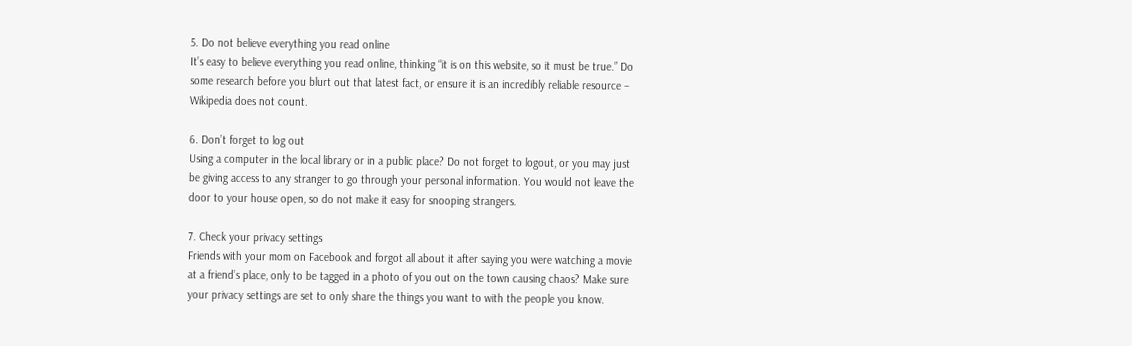5. Do not believe everything you read online
It’s easy to believe everything you read online, thinking “it is on this website, so it must be true.” Do some research before you blurt out that latest fact, or ensure it is an incredibly reliable resource – Wikipedia does not count.

6. Don’t forget to log out
Using a computer in the local library or in a public place? Do not forget to logout, or you may just be giving access to any stranger to go through your personal information. You would not leave the door to your house open, so do not make it easy for snooping strangers.

7. Check your privacy settings
Friends with your mom on Facebook and forgot all about it after saying you were watching a movie at a friend’s place, only to be tagged in a photo of you out on the town causing chaos? Make sure your privacy settings are set to only share the things you want to with the people you know.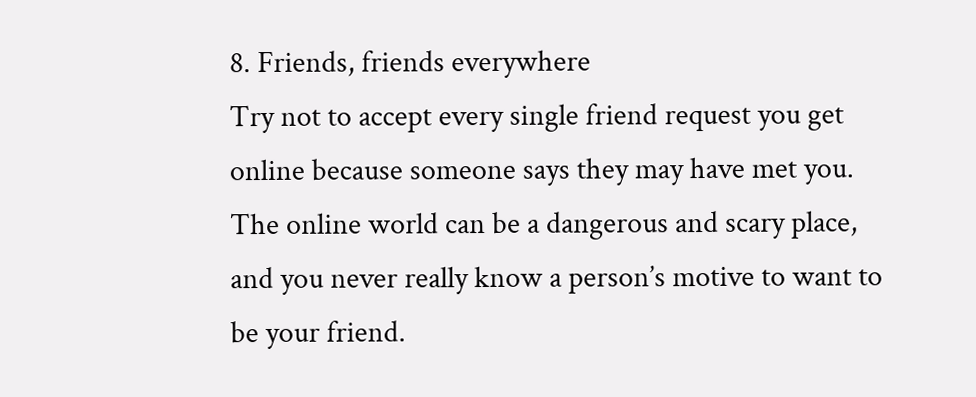8. Friends, friends everywhere
Try not to accept every single friend request you get online because someone says they may have met you. The online world can be a dangerous and scary place, and you never really know a person’s motive to want to be your friend.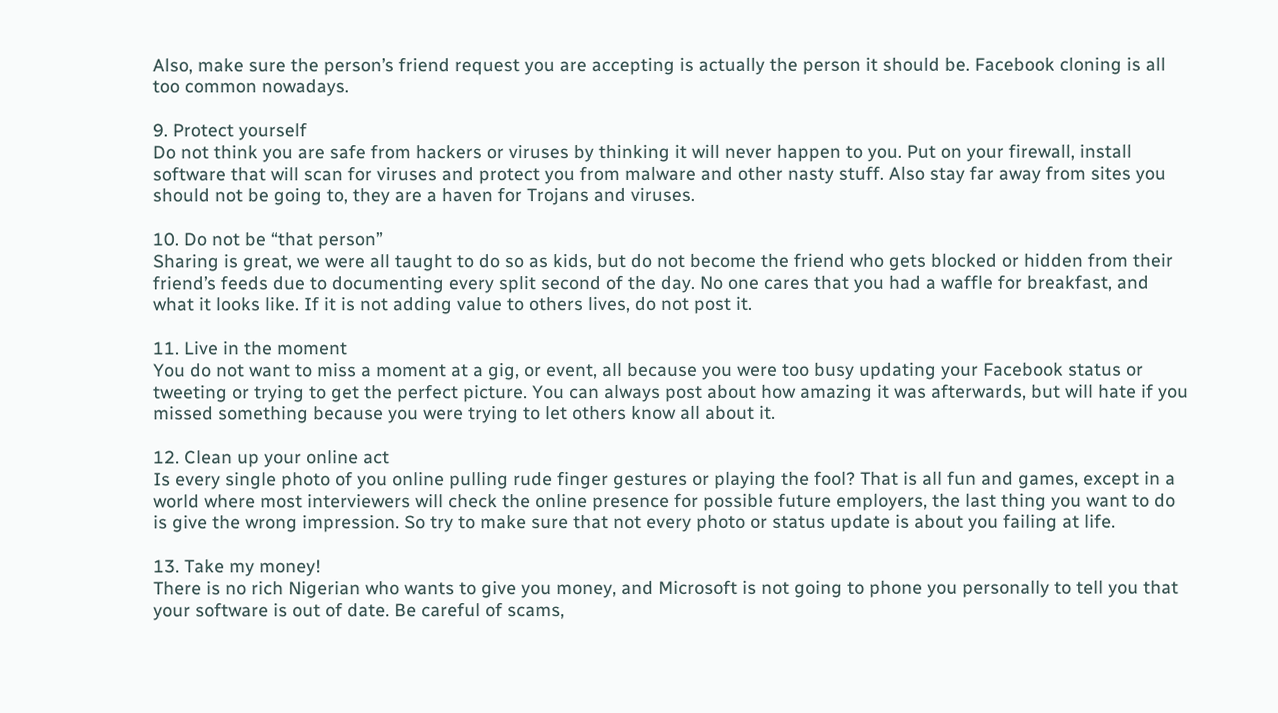Also, make sure the person’s friend request you are accepting is actually the person it should be. Facebook cloning is all too common nowadays.

9. Protect yourself
Do not think you are safe from hackers or viruses by thinking it will never happen to you. Put on your firewall, install software that will scan for viruses and protect you from malware and other nasty stuff. Also stay far away from sites you should not be going to, they are a haven for Trojans and viruses.

10. Do not be “that person”
Sharing is great, we were all taught to do so as kids, but do not become the friend who gets blocked or hidden from their friend’s feeds due to documenting every split second of the day. No one cares that you had a waffle for breakfast, and what it looks like. If it is not adding value to others lives, do not post it.

11. Live in the moment
You do not want to miss a moment at a gig, or event, all because you were too busy updating your Facebook status or tweeting or trying to get the perfect picture. You can always post about how amazing it was afterwards, but will hate if you missed something because you were trying to let others know all about it.

12. Clean up your online act
Is every single photo of you online pulling rude finger gestures or playing the fool? That is all fun and games, except in a world where most interviewers will check the online presence for possible future employers, the last thing you want to do is give the wrong impression. So try to make sure that not every photo or status update is about you failing at life.

13. Take my money!
There is no rich Nigerian who wants to give you money, and Microsoft is not going to phone you personally to tell you that your software is out of date. Be careful of scams,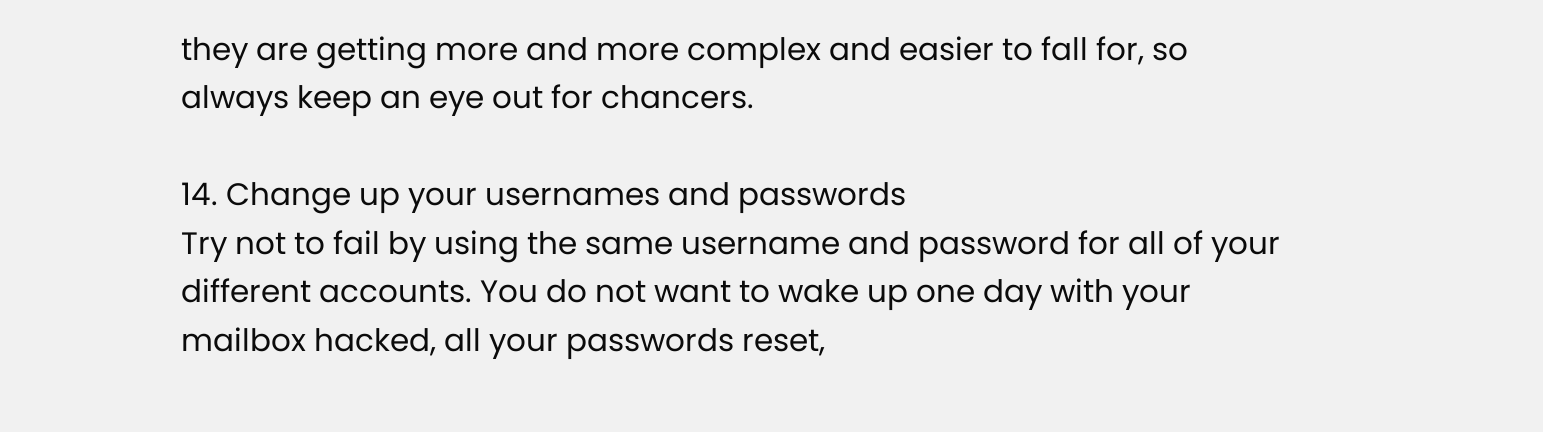they are getting more and more complex and easier to fall for, so always keep an eye out for chancers.

14. Change up your usernames and passwords
Try not to fail by using the same username and password for all of your different accounts. You do not want to wake up one day with your mailbox hacked, all your passwords reset,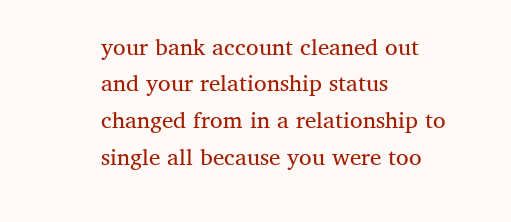your bank account cleaned out and your relationship status changed from in a relationship to single all because you were too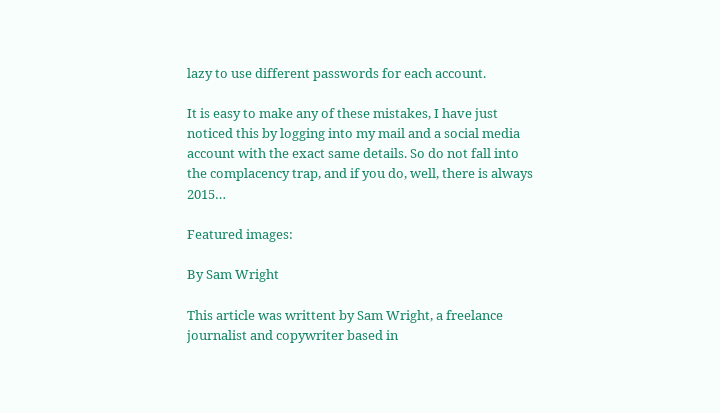lazy to use different passwords for each account.

It is easy to make any of these mistakes, I have just noticed this by logging into my mail and a social media account with the exact same details. So do not fall into the complacency trap, and if you do, well, there is always 2015…

Featured images:

By Sam Wright

This article was writtent by Sam Wright, a freelance journalist and copywriter based in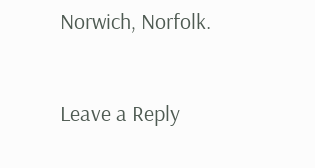Norwich, Norfolk.


Leave a Reply